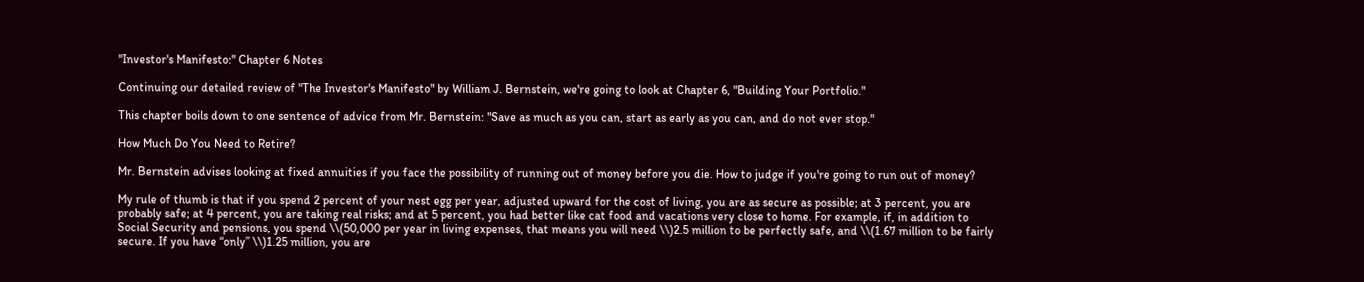"Investor's Manifesto:" Chapter 6 Notes

Continuing our detailed review of "The Investor's Manifesto" by William J. Bernstein, we're going to look at Chapter 6, "Building Your Portfolio."

This chapter boils down to one sentence of advice from Mr. Bernstein: "Save as much as you can, start as early as you can, and do not ever stop."

How Much Do You Need to Retire?

Mr. Bernstein advises looking at fixed annuities if you face the possibility of running out of money before you die. How to judge if you're going to run out of money?

My rule of thumb is that if you spend 2 percent of your nest egg per year, adjusted upward for the cost of living, you are as secure as possible; at 3 percent, you are probably safe; at 4 percent, you are taking real risks; and at 5 percent, you had better like cat food and vacations very close to home. For example, if, in addition to Social Security and pensions, you spend \\(50,000 per year in living expenses, that means you will need \\)2.5 million to be perfectly safe, and \\(1.67 million to be fairly secure. If you have “only” \\)1.25 million, you are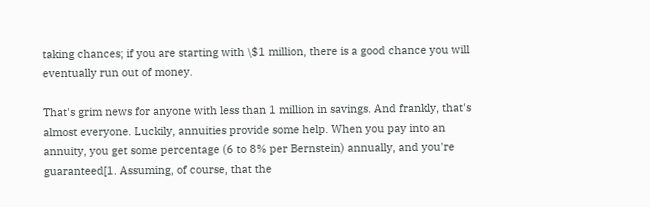taking chances; if you are starting with \$1 million, there is a good chance you will eventually run out of money.

That's grim news for anyone with less than 1 million in savings. And frankly, that's almost everyone. Luckily, annuities provide some help. When you pay into an annuity, you get some percentage (6 to 8% per Bernstein) annually, and you're guaranteed[1. Assuming, of course, that the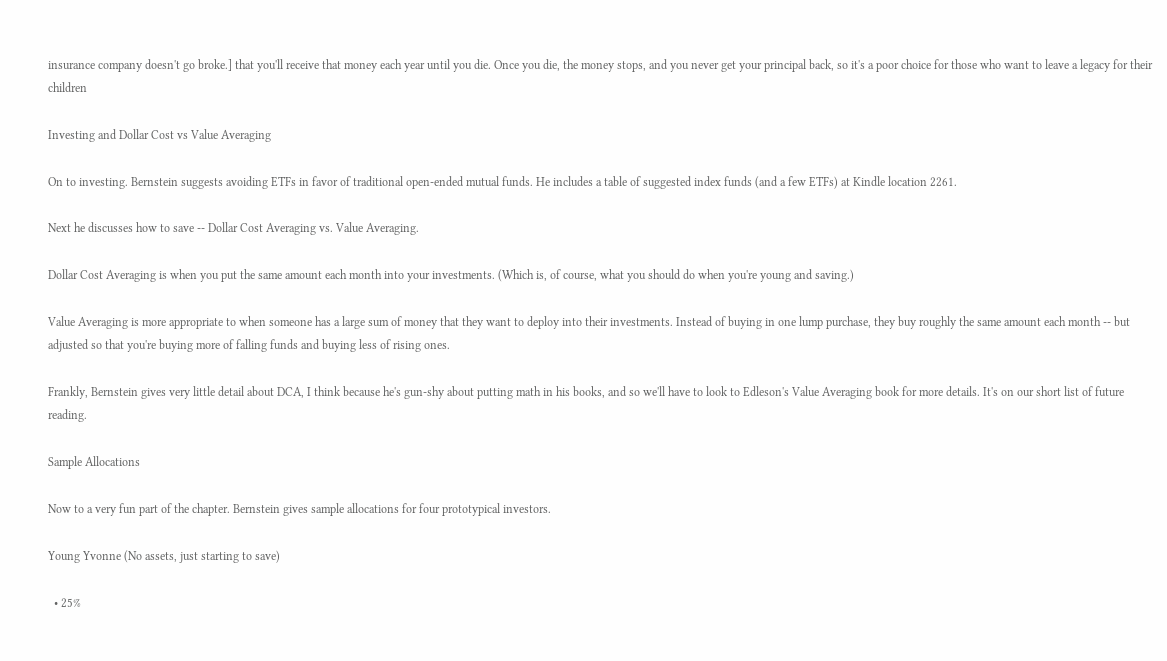insurance company doesn't go broke.] that you'll receive that money each year until you die. Once you die, the money stops, and you never get your principal back, so it's a poor choice for those who want to leave a legacy for their children

Investing and Dollar Cost vs Value Averaging

On to investing. Bernstein suggests avoiding ETFs in favor of traditional open-ended mutual funds. He includes a table of suggested index funds (and a few ETFs) at Kindle location 2261.

Next he discusses how to save -- Dollar Cost Averaging vs. Value Averaging.

Dollar Cost Averaging is when you put the same amount each month into your investments. (Which is, of course, what you should do when you're young and saving.)

Value Averaging is more appropriate to when someone has a large sum of money that they want to deploy into their investments. Instead of buying in one lump purchase, they buy roughly the same amount each month -- but adjusted so that you're buying more of falling funds and buying less of rising ones.

Frankly, Bernstein gives very little detail about DCA, I think because he's gun-shy about putting math in his books, and so we'll have to look to Edleson's Value Averaging book for more details. It's on our short list of future reading.

Sample Allocations

Now to a very fun part of the chapter. Bernstein gives sample allocations for four prototypical investors.

Young Yvonne (No assets, just starting to save)

  • 25%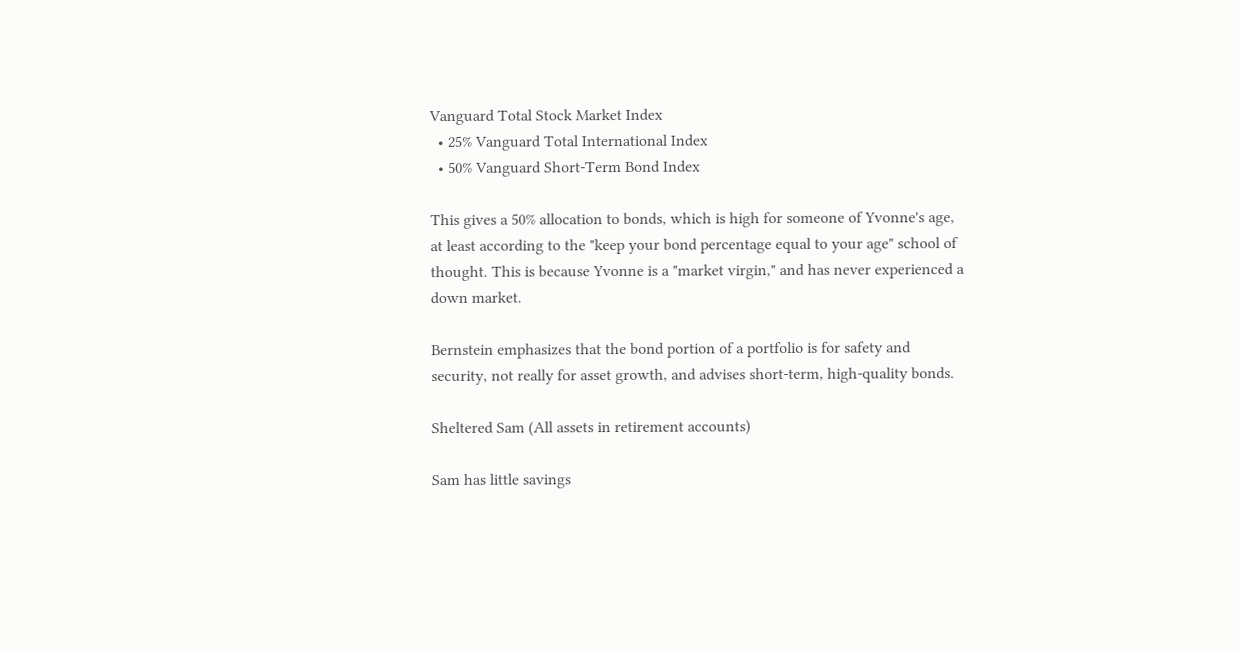Vanguard Total Stock Market Index
  • 25% Vanguard Total International Index
  • 50% Vanguard Short-Term Bond Index

This gives a 50% allocation to bonds, which is high for someone of Yvonne's age, at least according to the "keep your bond percentage equal to your age" school of thought. This is because Yvonne is a "market virgin," and has never experienced a down market.

Bernstein emphasizes that the bond portion of a portfolio is for safety and security, not really for asset growth, and advises short-term, high-quality bonds.

Sheltered Sam (All assets in retirement accounts)

Sam has little savings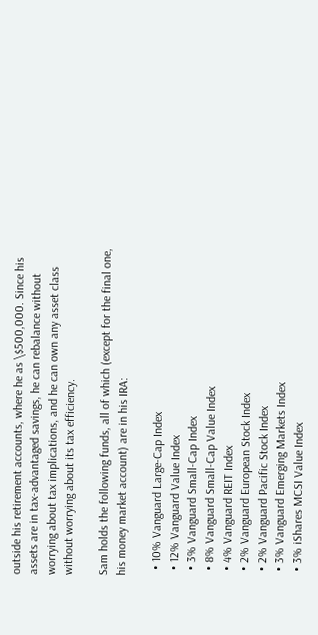outside his retirement accounts, where he as \$500,000. Since his assets are in tax-advantaged savings, he can rebalance without worrying about tax implications, and he can own any asset class without worrying about its tax efficiency.

Sam holds the following funds, all of which (except for the final one, his money market account) are in his IRA:

  • 10% Vanguard Large-Cap Index
  • 12% Vanguard Value Index
  • 3% Vanguard Small-Cap Index
  • 8% Vanguard Small-Cap Value Index
  • 4% Vanguard REIT Index
  • 2% Vanguard European Stock Index
  • 2% Vanguard Pacific Stock Index
  • 3% Vanguard Emerging Markets Index
  • 3% iShares MCSI Value Index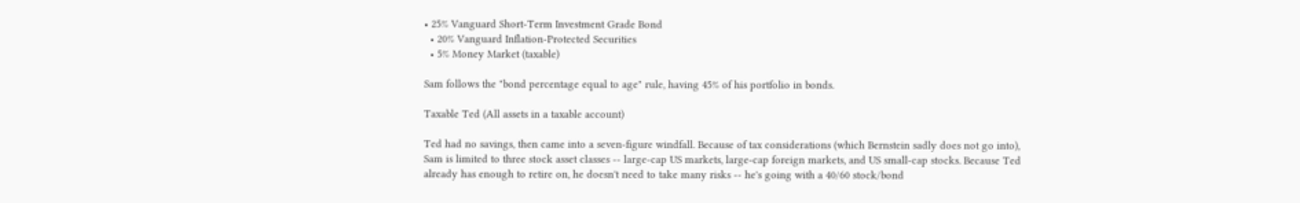• 25% Vanguard Short-Term Investment Grade Bond
  • 20% Vanguard Inflation-Protected Securities
  • 5% Money Market (taxable)

Sam follows the "bond percentage equal to age" rule, having 45% of his portfolio in bonds.

Taxable Ted (All assets in a taxable account)

Ted had no savings, then came into a seven-figure windfall. Because of tax considerations (which Bernstein sadly does not go into), Sam is limited to three stock asset classes -- large-cap US markets, large-cap foreign markets, and US small-cap stocks. Because Ted already has enough to retire on, he doesn't need to take many risks -- he's going with a 40/60 stock/bond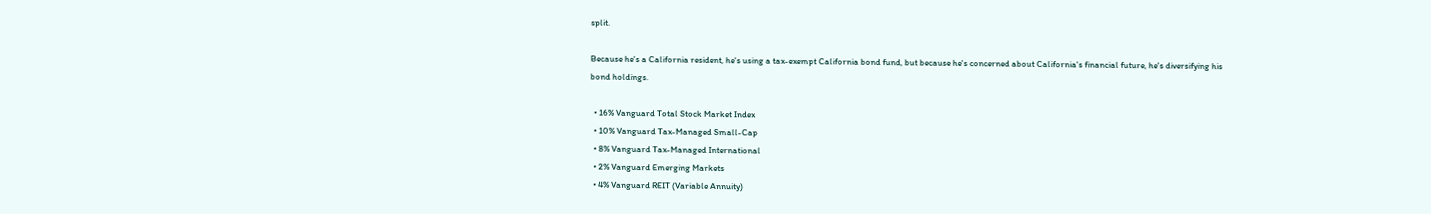split.

Because he's a California resident, he's using a tax-exempt California bond fund, but because he's concerned about California's financial future, he's diversifying his bond holdings.

  • 16% Vanguard Total Stock Market Index
  • 10% Vanguard Tax-Managed Small-Cap
  • 8% Vanguard Tax-Managed International
  • 2% Vanguard Emerging Markets
  • 4% Vanguard REIT (Variable Annuity)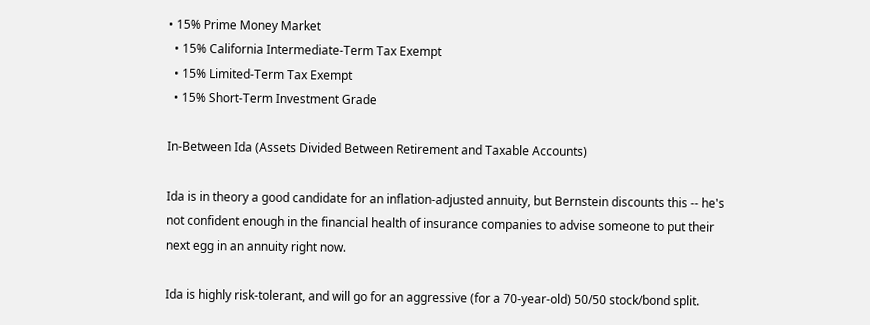• 15% Prime Money Market
  • 15% California Intermediate-Term Tax Exempt
  • 15% Limited-Term Tax Exempt
  • 15% Short-Term Investment Grade

In-Between Ida (Assets Divided Between Retirement and Taxable Accounts)

Ida is in theory a good candidate for an inflation-adjusted annuity, but Bernstein discounts this -- he's not confident enough in the financial health of insurance companies to advise someone to put their next egg in an annuity right now.

Ida is highly risk-tolerant, and will go for an aggressive (for a 70-year-old) 50/50 stock/bond split.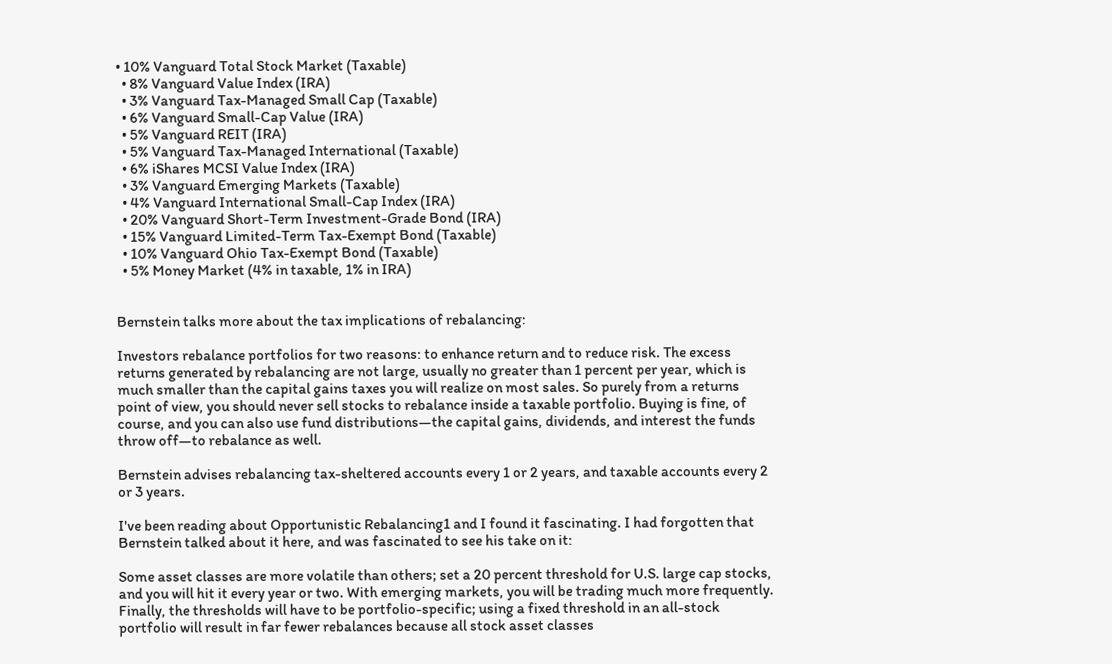• 10% Vanguard Total Stock Market (Taxable)
  • 8% Vanguard Value Index (IRA)
  • 3% Vanguard Tax-Managed Small Cap (Taxable)
  • 6% Vanguard Small-Cap Value (IRA)
  • 5% Vanguard REIT (IRA)
  • 5% Vanguard Tax-Managed International (Taxable)
  • 6% iShares MCSI Value Index (IRA)
  • 3% Vanguard Emerging Markets (Taxable)
  • 4% Vanguard International Small-Cap Index (IRA)
  • 20% Vanguard Short-Term Investment-Grade Bond (IRA)
  • 15% Vanguard Limited-Term Tax-Exempt Bond (Taxable)
  • 10% Vanguard Ohio Tax-Exempt Bond (Taxable)
  • 5% Money Market (4% in taxable, 1% in IRA)


Bernstein talks more about the tax implications of rebalancing:

Investors rebalance portfolios for two reasons: to enhance return and to reduce risk. The excess returns generated by rebalancing are not large, usually no greater than 1 percent per year, which is much smaller than the capital gains taxes you will realize on most sales. So purely from a returns point of view, you should never sell stocks to rebalance inside a taxable portfolio. Buying is fine, of course, and you can also use fund distributions—the capital gains, dividends, and interest the funds throw off—to rebalance as well.

Bernstein advises rebalancing tax-sheltered accounts every 1 or 2 years, and taxable accounts every 2 or 3 years.

I've been reading about Opportunistic Rebalancing1 and I found it fascinating. I had forgotten that Bernstein talked about it here, and was fascinated to see his take on it:

Some asset classes are more volatile than others; set a 20 percent threshold for U.S. large cap stocks, and you will hit it every year or two. With emerging markets, you will be trading much more frequently. Finally, the thresholds will have to be portfolio-specific; using a fixed threshold in an all-stock portfolio will result in far fewer rebalances because all stock asset classes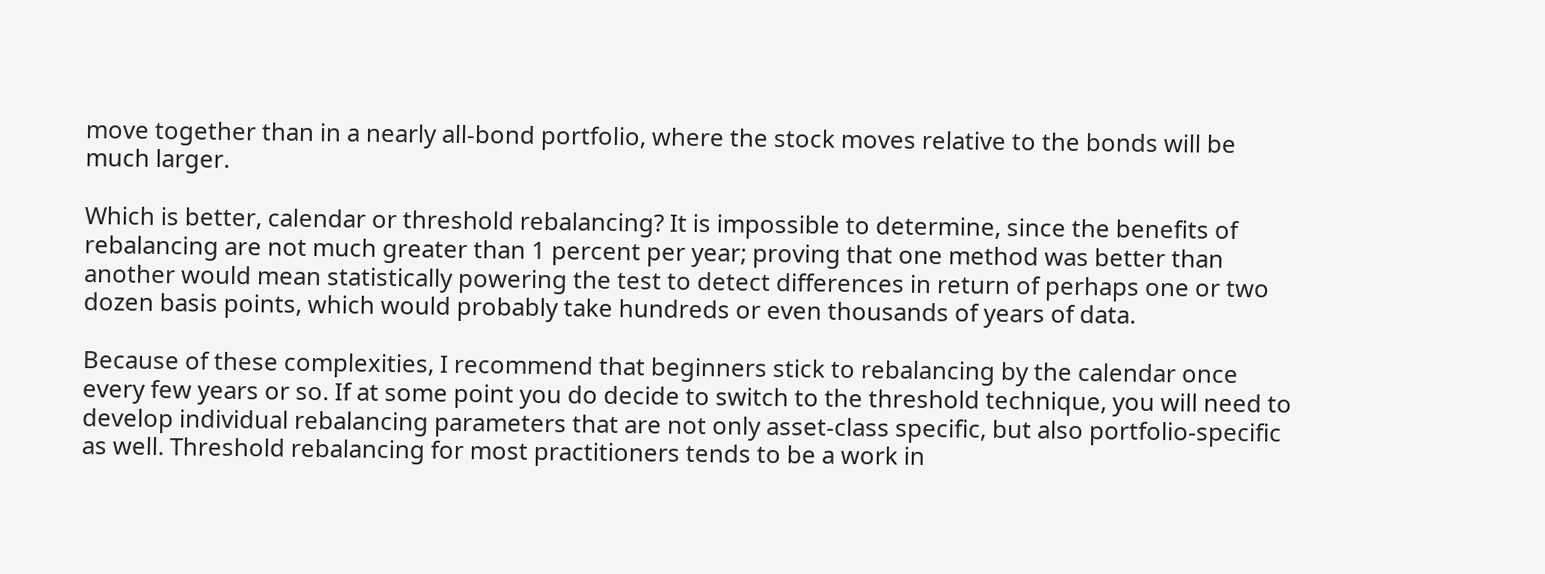move together than in a nearly all-bond portfolio, where the stock moves relative to the bonds will be much larger.

Which is better, calendar or threshold rebalancing? It is impossible to determine, since the benefits of rebalancing are not much greater than 1 percent per year; proving that one method was better than another would mean statistically powering the test to detect differences in return of perhaps one or two dozen basis points, which would probably take hundreds or even thousands of years of data.

Because of these complexities, I recommend that beginners stick to rebalancing by the calendar once every few years or so. If at some point you do decide to switch to the threshold technique, you will need to develop individual rebalancing parameters that are not only asset-class specific, but also portfolio-specific as well. Threshold rebalancing for most practitioners tends to be a work in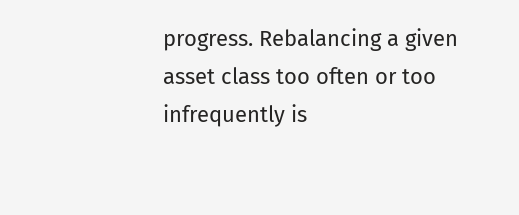progress. Rebalancing a given asset class too often or too infrequently is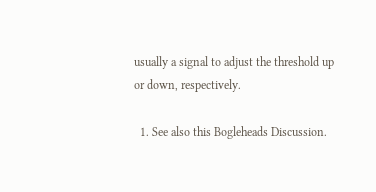usually a signal to adjust the threshold up or down, respectively.

  1. See also this Bogleheads Discussion.